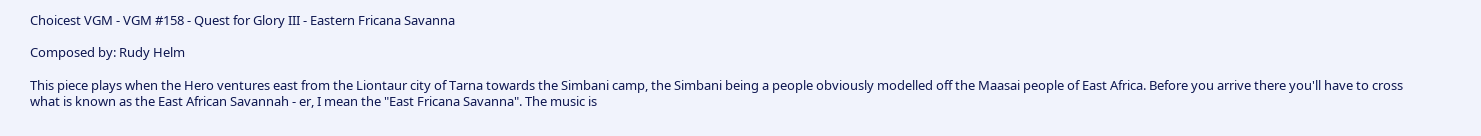Choicest VGM - VGM #158 - Quest for Glory III - Eastern Fricana Savanna

Composed by: Rudy Helm

This piece plays when the Hero ventures east from the Liontaur city of Tarna towards the Simbani camp, the Simbani being a people obviously modelled off the Maasai people of East Africa. Before you arrive there you'll have to cross what is known as the East African Savannah - er, I mean the "East Fricana Savanna". The music is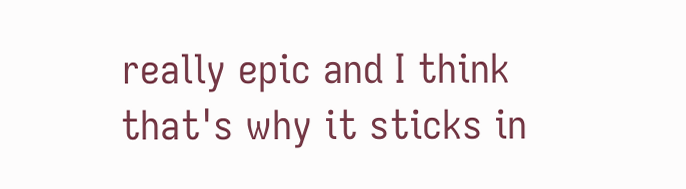really epic and I think that's why it sticks in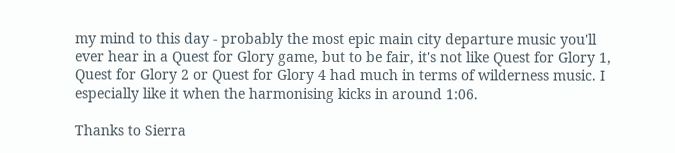my mind to this day - probably the most epic main city departure music you'll ever hear in a Quest for Glory game, but to be fair, it's not like Quest for Glory 1, Quest for Glory 2 or Quest for Glory 4 had much in terms of wilderness music. I especially like it when the harmonising kicks in around 1:06.

Thanks to Sierra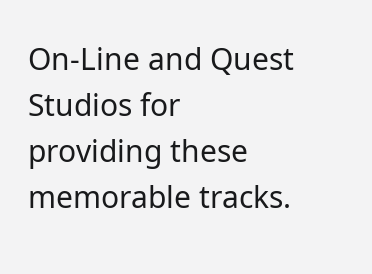On-Line and Quest Studios for providing these memorable tracks.